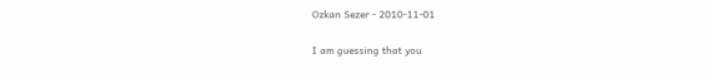Ozkan Sezer - 2010-11-01

I am guessing that you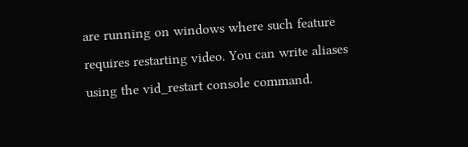are running on windows where such feature requires restarting video. You can write aliases using the vid_restart console command.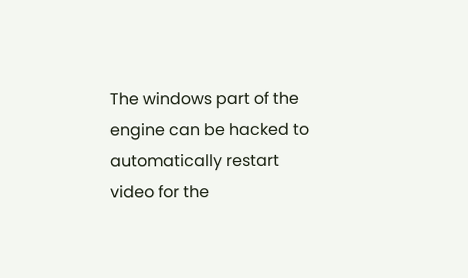The windows part of the engine can be hacked to automatically restart video for the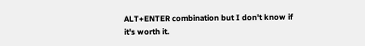ALT+ENTER combination but I don't know if it's worth it.